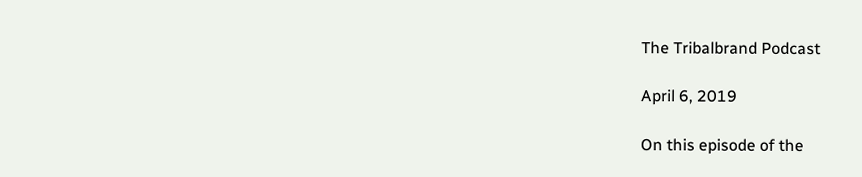The Tribalbrand Podcast

April 6, 2019

On this episode of the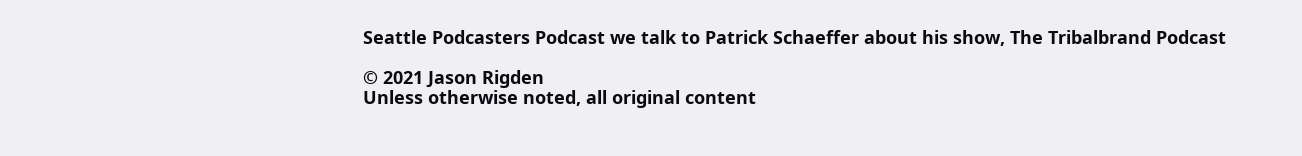Seattle Podcasters Podcast we talk to Patrick Schaeffer about his show, The Tribalbrand Podcast

© 2021 Jason Rigden
Unless otherwise noted, all original content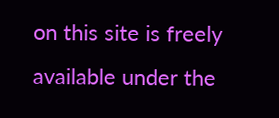on this site is freely available under the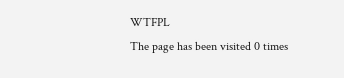WTFPL
The page has been visited 0 times